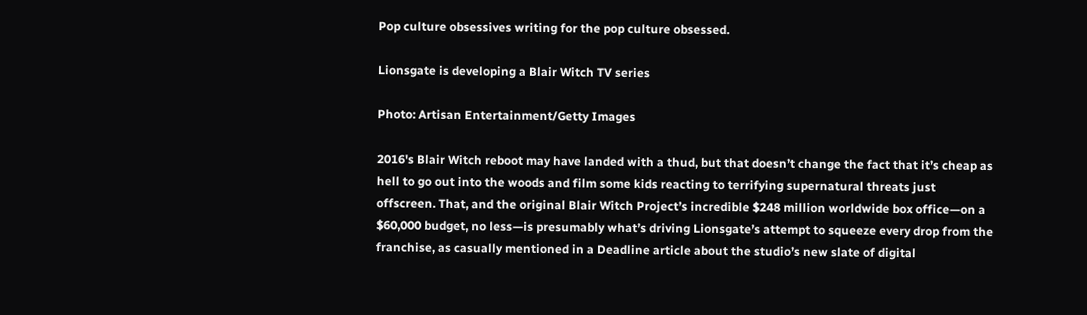Pop culture obsessives writing for the pop culture obsessed.

Lionsgate is developing a Blair Witch TV series

Photo: Artisan Entertainment/Getty Images

2016's Blair Witch reboot may have landed with a thud, but that doesn’t change the fact that it’s cheap as hell to go out into the woods and film some kids reacting to terrifying supernatural threats just offscreen. That, and the original Blair Witch Project’s incredible $248 million worldwide box office—on a $60,000 budget, no less—is presumably what’s driving Lionsgate’s attempt to squeeze every drop from the franchise, as casually mentioned in a Deadline article about the studio’s new slate of digital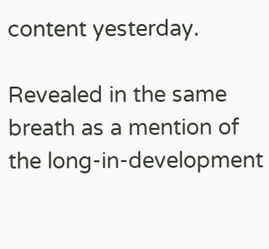content yesterday.

Revealed in the same breath as a mention of the long-in-development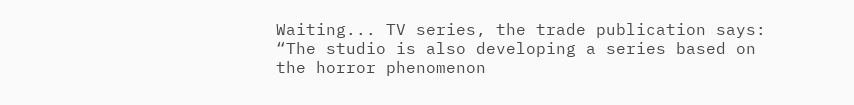Waiting... TV series, the trade publication says: “The studio is also developing a series based on the horror phenomenon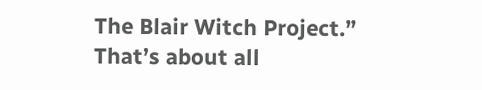The Blair Witch Project.” That’s about all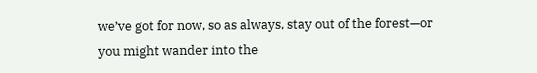we’ve got for now, so as always, stay out of the forest—or you might wander into the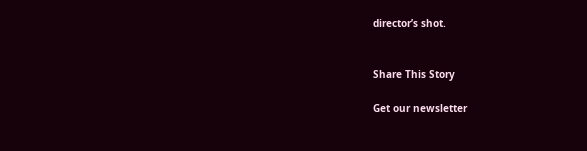director’s shot.


Share This Story

Get our newsletter